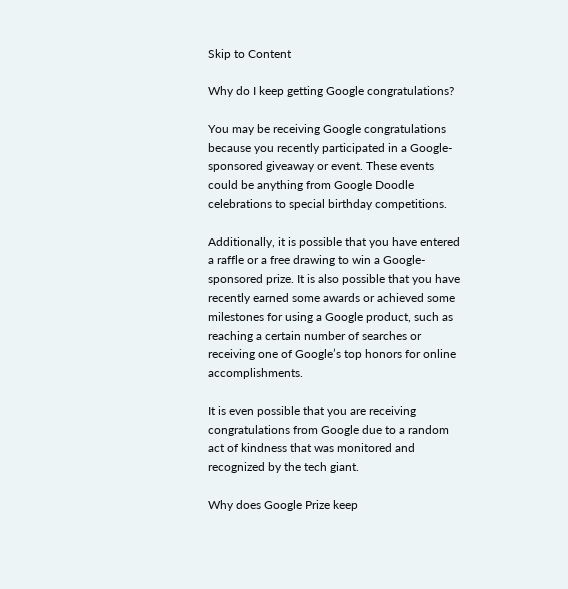Skip to Content

Why do I keep getting Google congratulations?

You may be receiving Google congratulations because you recently participated in a Google-sponsored giveaway or event. These events could be anything from Google Doodle celebrations to special birthday competitions.

Additionally, it is possible that you have entered a raffle or a free drawing to win a Google-sponsored prize. It is also possible that you have recently earned some awards or achieved some milestones for using a Google product, such as reaching a certain number of searches or receiving one of Google’s top honors for online accomplishments.

It is even possible that you are receiving congratulations from Google due to a random act of kindness that was monitored and recognized by the tech giant.

Why does Google Prize keep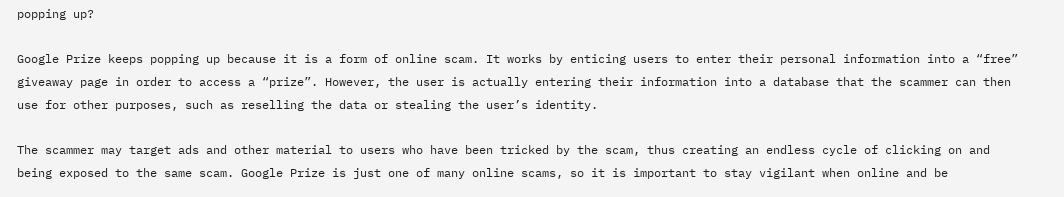popping up?

Google Prize keeps popping up because it is a form of online scam. It works by enticing users to enter their personal information into a “free” giveaway page in order to access a “prize”. However, the user is actually entering their information into a database that the scammer can then use for other purposes, such as reselling the data or stealing the user’s identity.

The scammer may target ads and other material to users who have been tricked by the scam, thus creating an endless cycle of clicking on and being exposed to the same scam. Google Prize is just one of many online scams, so it is important to stay vigilant when online and be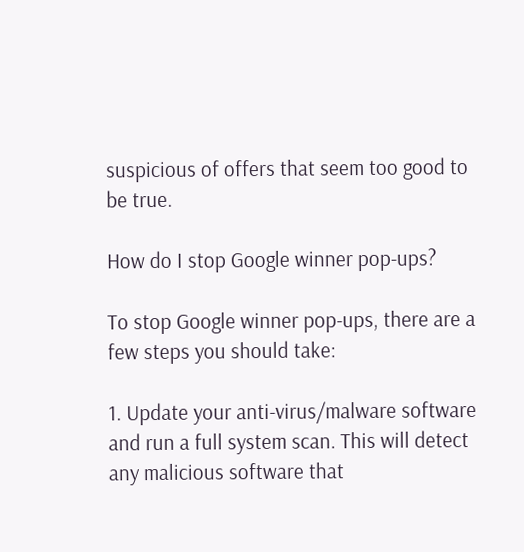suspicious of offers that seem too good to be true.

How do I stop Google winner pop-ups?

To stop Google winner pop-ups, there are a few steps you should take:

1. Update your anti-virus/malware software and run a full system scan. This will detect any malicious software that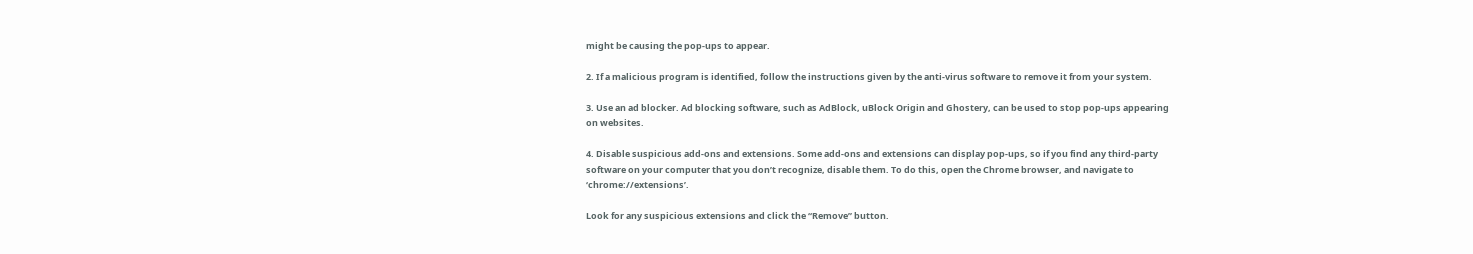might be causing the pop-ups to appear.

2. If a malicious program is identified, follow the instructions given by the anti-virus software to remove it from your system.

3. Use an ad blocker. Ad blocking software, such as AdBlock, uBlock Origin and Ghostery, can be used to stop pop-ups appearing on websites.

4. Disable suspicious add-ons and extensions. Some add-ons and extensions can display pop-ups, so if you find any third-party software on your computer that you don’t recognize, disable them. To do this, open the Chrome browser, and navigate to ‘chrome://extensions’.

Look for any suspicious extensions and click the “Remove” button.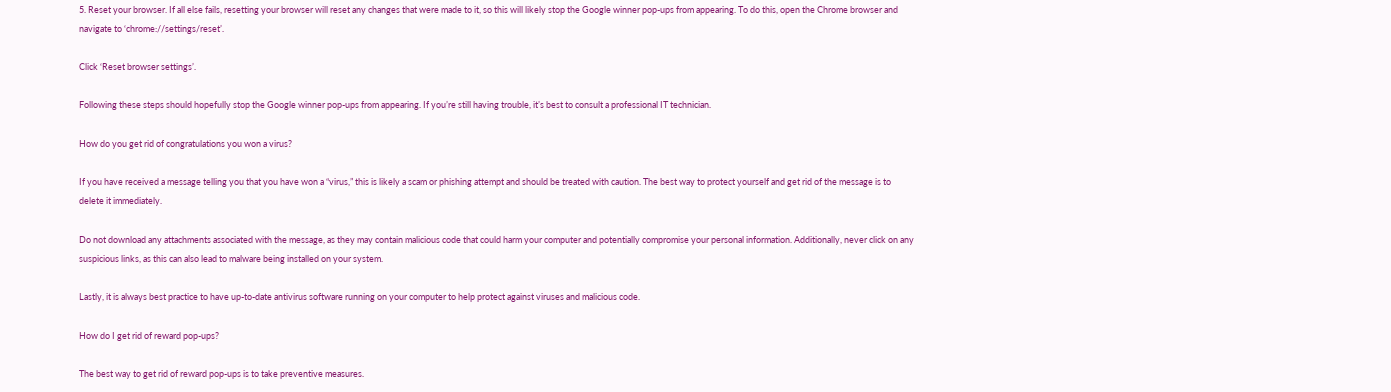5. Reset your browser. If all else fails, resetting your browser will reset any changes that were made to it, so this will likely stop the Google winner pop-ups from appearing. To do this, open the Chrome browser and navigate to ‘chrome://settings/reset’.

Click ‘Reset browser settings’.

Following these steps should hopefully stop the Google winner pop-ups from appearing. If you’re still having trouble, it’s best to consult a professional IT technician.

How do you get rid of congratulations you won a virus?

If you have received a message telling you that you have won a “virus,” this is likely a scam or phishing attempt and should be treated with caution. The best way to protect yourself and get rid of the message is to delete it immediately.

Do not download any attachments associated with the message, as they may contain malicious code that could harm your computer and potentially compromise your personal information. Additionally, never click on any suspicious links, as this can also lead to malware being installed on your system.

Lastly, it is always best practice to have up-to-date antivirus software running on your computer to help protect against viruses and malicious code.

How do I get rid of reward pop-ups?

The best way to get rid of reward pop-ups is to take preventive measures.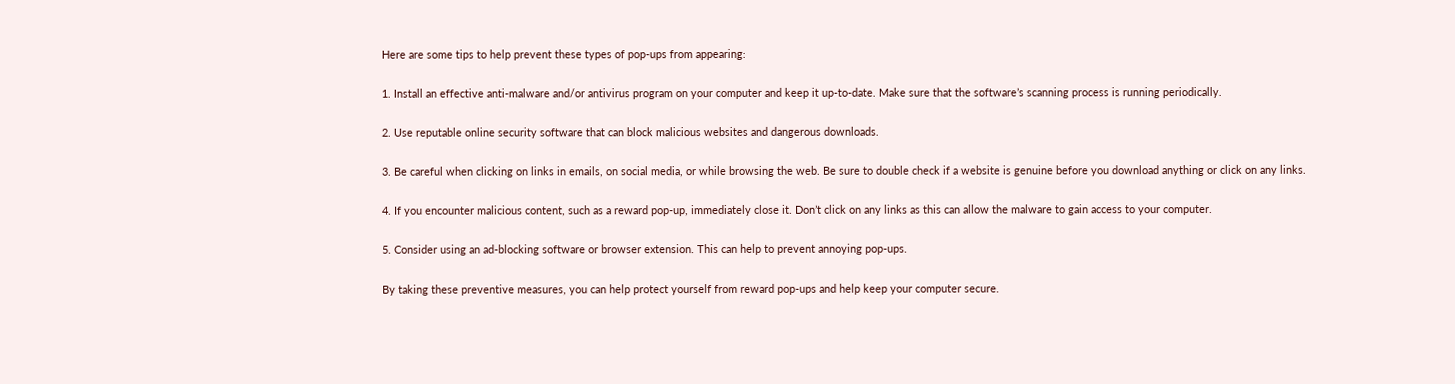Here are some tips to help prevent these types of pop-ups from appearing:

1. Install an effective anti-malware and/or antivirus program on your computer and keep it up-to-date. Make sure that the software’s scanning process is running periodically.

2. Use reputable online security software that can block malicious websites and dangerous downloads.

3. Be careful when clicking on links in emails, on social media, or while browsing the web. Be sure to double check if a website is genuine before you download anything or click on any links.

4. If you encounter malicious content, such as a reward pop-up, immediately close it. Don’t click on any links as this can allow the malware to gain access to your computer.

5. Consider using an ad-blocking software or browser extension. This can help to prevent annoying pop-ups.

By taking these preventive measures, you can help protect yourself from reward pop-ups and help keep your computer secure.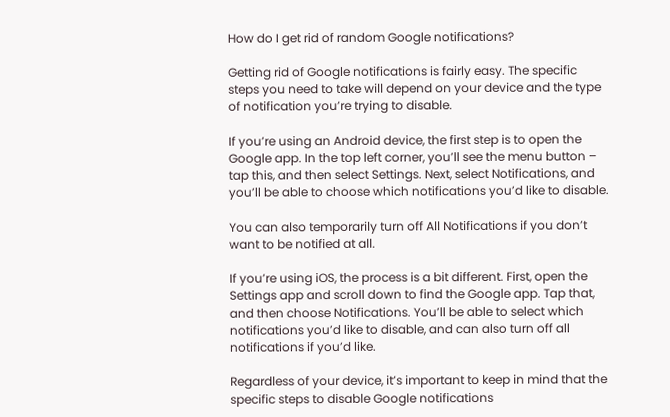How do I get rid of random Google notifications?

Getting rid of Google notifications is fairly easy. The specific steps you need to take will depend on your device and the type of notification you’re trying to disable.

If you’re using an Android device, the first step is to open the Google app. In the top left corner, you’ll see the menu button – tap this, and then select Settings. Next, select Notifications, and you’ll be able to choose which notifications you’d like to disable.

You can also temporarily turn off All Notifications if you don’t want to be notified at all.

If you’re using iOS, the process is a bit different. First, open the Settings app and scroll down to find the Google app. Tap that, and then choose Notifications. You’ll be able to select which notifications you’d like to disable, and can also turn off all notifications if you’d like.

Regardless of your device, it’s important to keep in mind that the specific steps to disable Google notifications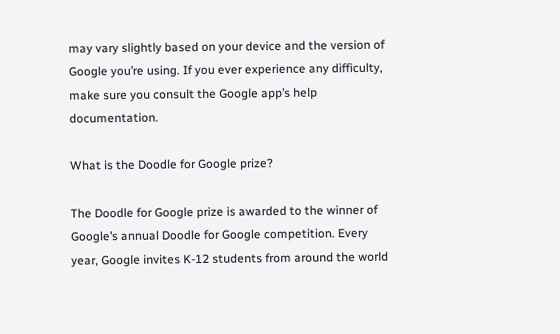may vary slightly based on your device and the version of Google you’re using. If you ever experience any difficulty, make sure you consult the Google app’s help documentation.

What is the Doodle for Google prize?

The Doodle for Google prize is awarded to the winner of Google’s annual Doodle for Google competition. Every year, Google invites K-12 students from around the world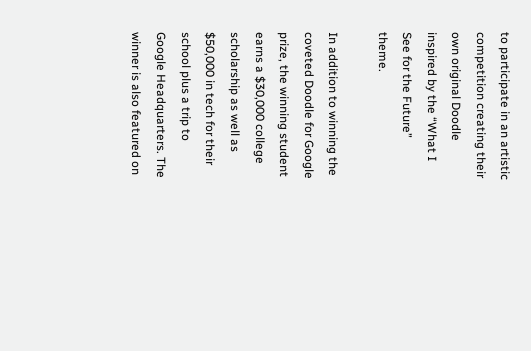to participate in an artistic competition creating their own original Doodle inspired by the “What I See for the Future” theme.

In addition to winning the coveted Doodle for Google prize, the winning student earns a $30,000 college scholarship as well as $50,000 in tech for their school plus a trip to Google Headquarters. The winner is also featured on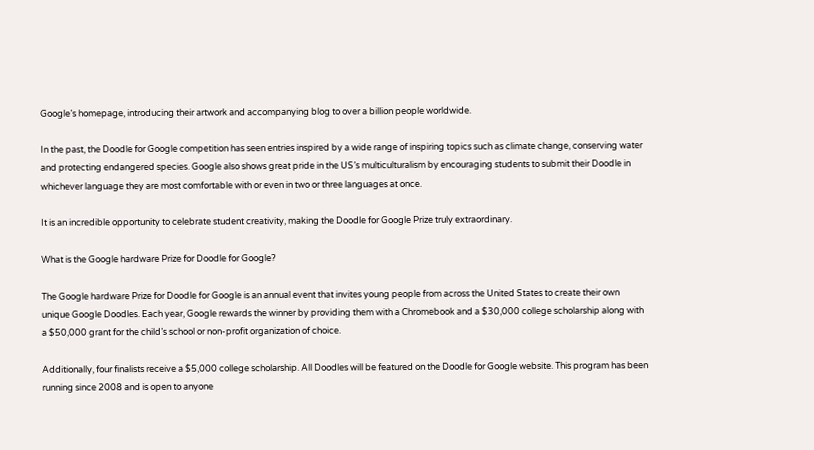Google’s homepage, introducing their artwork and accompanying blog to over a billion people worldwide.

In the past, the Doodle for Google competition has seen entries inspired by a wide range of inspiring topics such as climate change, conserving water and protecting endangered species. Google also shows great pride in the US’s multiculturalism by encouraging students to submit their Doodle in whichever language they are most comfortable with or even in two or three languages at once.

It is an incredible opportunity to celebrate student creativity, making the Doodle for Google Prize truly extraordinary.

What is the Google hardware Prize for Doodle for Google?

The Google hardware Prize for Doodle for Google is an annual event that invites young people from across the United States to create their own unique Google Doodles. Each year, Google rewards the winner by providing them with a Chromebook and a $30,000 college scholarship along with a $50,000 grant for the child’s school or non-profit organization of choice.

Additionally, four finalists receive a $5,000 college scholarship. All Doodles will be featured on the Doodle for Google website. This program has been running since 2008 and is open to anyone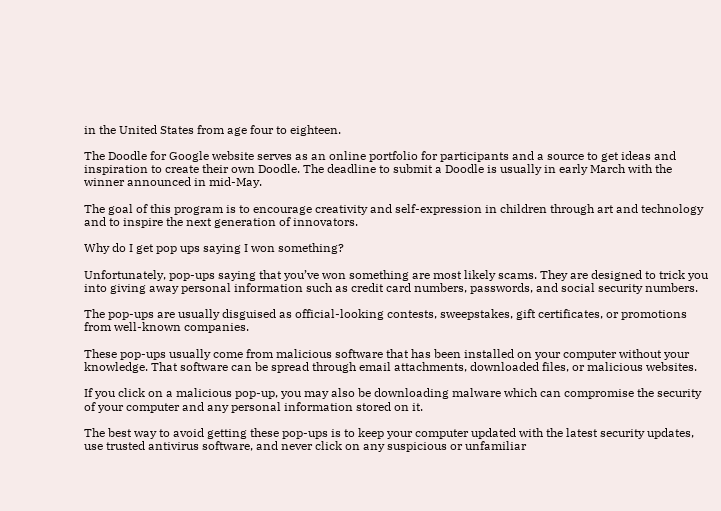in the United States from age four to eighteen.

The Doodle for Google website serves as an online portfolio for participants and a source to get ideas and inspiration to create their own Doodle. The deadline to submit a Doodle is usually in early March with the winner announced in mid-May.

The goal of this program is to encourage creativity and self-expression in children through art and technology and to inspire the next generation of innovators.

Why do I get pop ups saying I won something?

Unfortunately, pop-ups saying that you’ve won something are most likely scams. They are designed to trick you into giving away personal information such as credit card numbers, passwords, and social security numbers.

The pop-ups are usually disguised as official-looking contests, sweepstakes, gift certificates, or promotions from well-known companies.

These pop-ups usually come from malicious software that has been installed on your computer without your knowledge. That software can be spread through email attachments, downloaded files, or malicious websites.

If you click on a malicious pop-up, you may also be downloading malware which can compromise the security of your computer and any personal information stored on it.

The best way to avoid getting these pop-ups is to keep your computer updated with the latest security updates, use trusted antivirus software, and never click on any suspicious or unfamiliar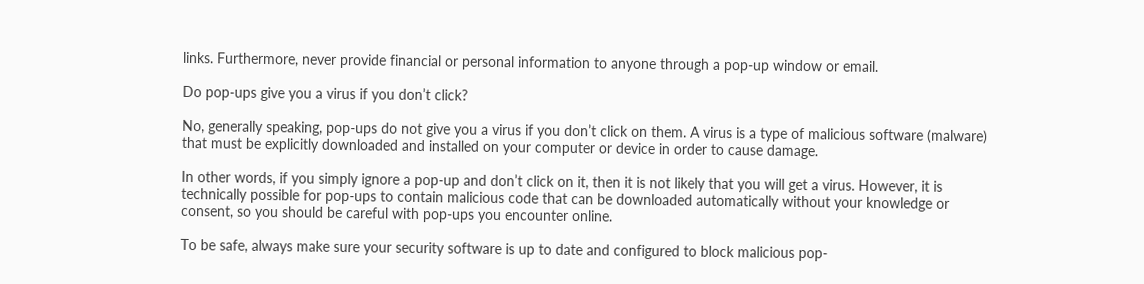links. Furthermore, never provide financial or personal information to anyone through a pop-up window or email.

Do pop-ups give you a virus if you don’t click?

No, generally speaking, pop-ups do not give you a virus if you don’t click on them. A virus is a type of malicious software (malware) that must be explicitly downloaded and installed on your computer or device in order to cause damage.

In other words, if you simply ignore a pop-up and don’t click on it, then it is not likely that you will get a virus. However, it is technically possible for pop-ups to contain malicious code that can be downloaded automatically without your knowledge or consent, so you should be careful with pop-ups you encounter online.

To be safe, always make sure your security software is up to date and configured to block malicious pop-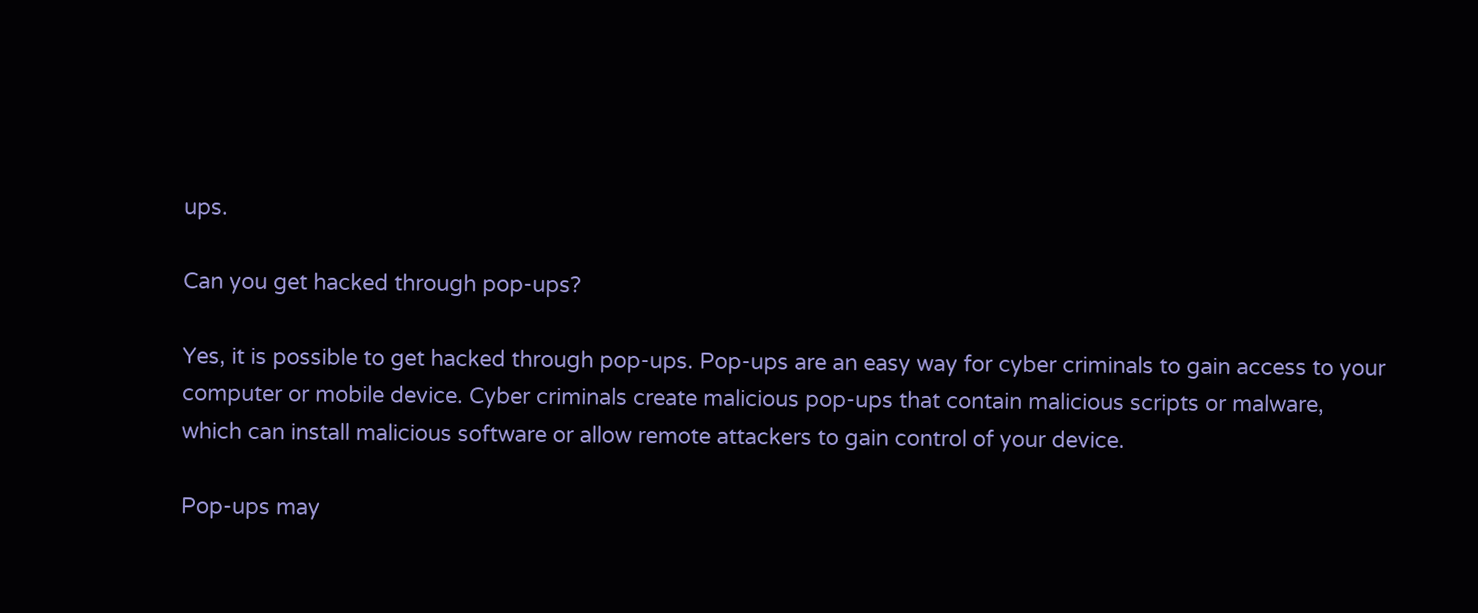ups.

Can you get hacked through pop-ups?

Yes, it is possible to get hacked through pop-ups. Pop-ups are an easy way for cyber criminals to gain access to your computer or mobile device. Cyber criminals create malicious pop-ups that contain malicious scripts or malware, which can install malicious software or allow remote attackers to gain control of your device.

Pop-ups may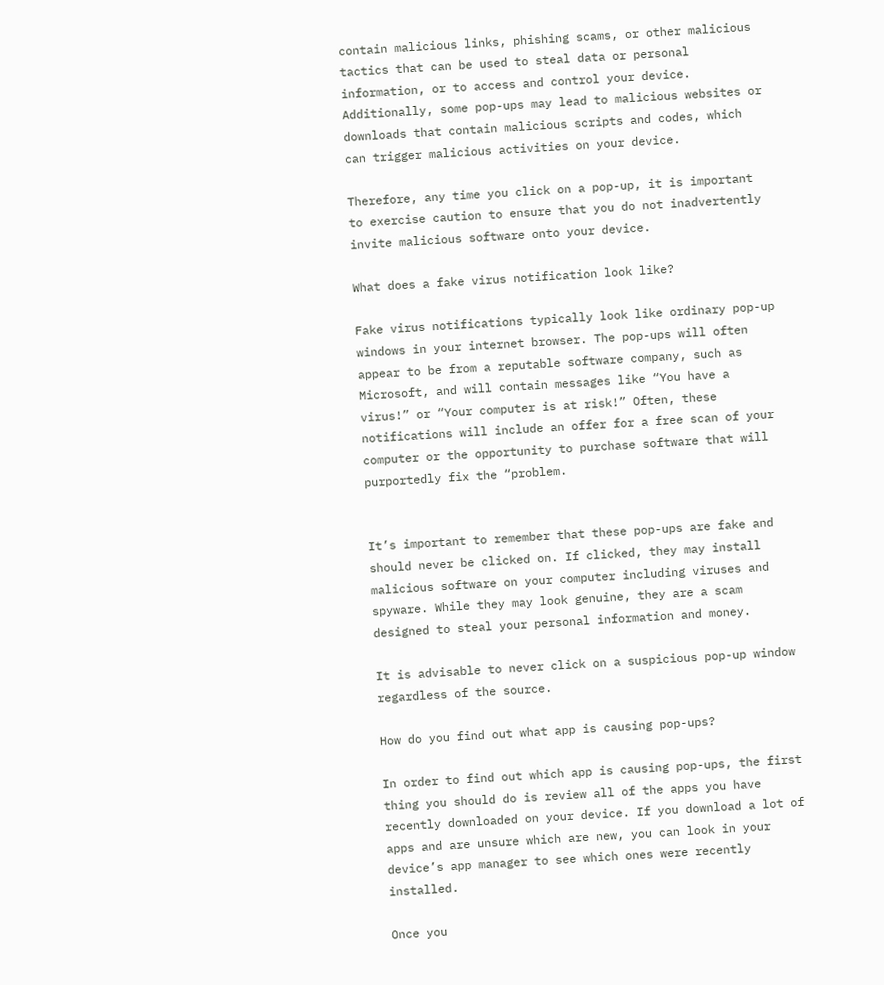contain malicious links, phishing scams, or other malicious tactics that can be used to steal data or personal information, or to access and control your device. Additionally, some pop-ups may lead to malicious websites or downloads that contain malicious scripts and codes, which can trigger malicious activities on your device.

Therefore, any time you click on a pop-up, it is important to exercise caution to ensure that you do not inadvertently invite malicious software onto your device.

What does a fake virus notification look like?

Fake virus notifications typically look like ordinary pop-up windows in your internet browser. The pop-ups will often appear to be from a reputable software company, such as Microsoft, and will contain messages like “You have a virus!” or “Your computer is at risk!” Often, these notifications will include an offer for a free scan of your computer or the opportunity to purchase software that will purportedly fix the “problem.


It’s important to remember that these pop-ups are fake and should never be clicked on. If clicked, they may install malicious software on your computer including viruses and spyware. While they may look genuine, they are a scam designed to steal your personal information and money.

It is advisable to never click on a suspicious pop-up window regardless of the source.

How do you find out what app is causing pop-ups?

In order to find out which app is causing pop-ups, the first thing you should do is review all of the apps you have recently downloaded on your device. If you download a lot of apps and are unsure which are new, you can look in your device’s app manager to see which ones were recently installed.

Once you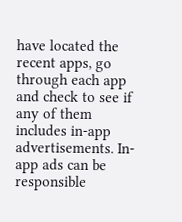have located the recent apps, go through each app and check to see if any of them includes in-app advertisements. In-app ads can be responsible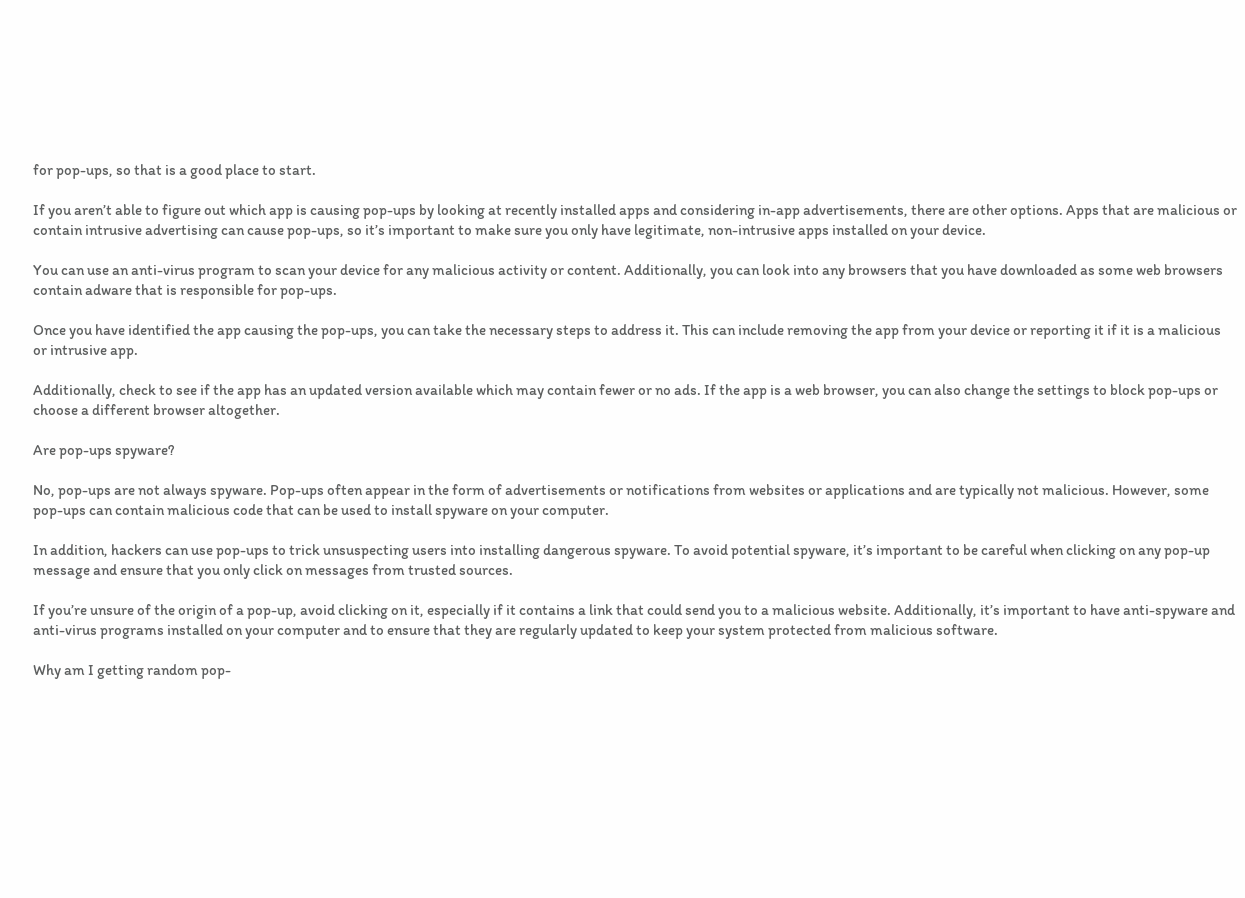for pop-ups, so that is a good place to start.

If you aren’t able to figure out which app is causing pop-ups by looking at recently installed apps and considering in-app advertisements, there are other options. Apps that are malicious or contain intrusive advertising can cause pop-ups, so it’s important to make sure you only have legitimate, non-intrusive apps installed on your device.

You can use an anti-virus program to scan your device for any malicious activity or content. Additionally, you can look into any browsers that you have downloaded as some web browsers contain adware that is responsible for pop-ups.

Once you have identified the app causing the pop-ups, you can take the necessary steps to address it. This can include removing the app from your device or reporting it if it is a malicious or intrusive app.

Additionally, check to see if the app has an updated version available which may contain fewer or no ads. If the app is a web browser, you can also change the settings to block pop-ups or choose a different browser altogether.

Are pop-ups spyware?

No, pop-ups are not always spyware. Pop-ups often appear in the form of advertisements or notifications from websites or applications and are typically not malicious. However, some pop-ups can contain malicious code that can be used to install spyware on your computer.

In addition, hackers can use pop-ups to trick unsuspecting users into installing dangerous spyware. To avoid potential spyware, it’s important to be careful when clicking on any pop-up message and ensure that you only click on messages from trusted sources.

If you’re unsure of the origin of a pop-up, avoid clicking on it, especially if it contains a link that could send you to a malicious website. Additionally, it’s important to have anti-spyware and anti-virus programs installed on your computer and to ensure that they are regularly updated to keep your system protected from malicious software.

Why am I getting random pop-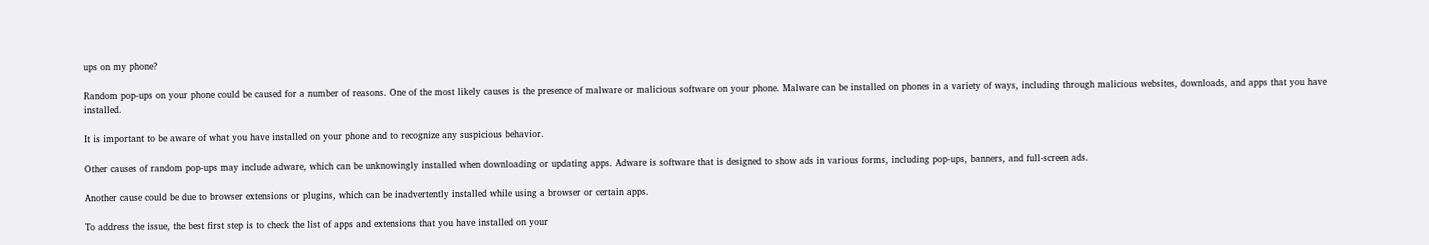ups on my phone?

Random pop-ups on your phone could be caused for a number of reasons. One of the most likely causes is the presence of malware or malicious software on your phone. Malware can be installed on phones in a variety of ways, including through malicious websites, downloads, and apps that you have installed.

It is important to be aware of what you have installed on your phone and to recognize any suspicious behavior.

Other causes of random pop-ups may include adware, which can be unknowingly installed when downloading or updating apps. Adware is software that is designed to show ads in various forms, including pop-ups, banners, and full-screen ads.

Another cause could be due to browser extensions or plugins, which can be inadvertently installed while using a browser or certain apps.

To address the issue, the best first step is to check the list of apps and extensions that you have installed on your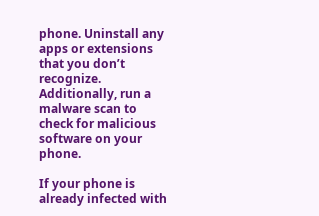phone. Uninstall any apps or extensions that you don’t recognize. Additionally, run a malware scan to check for malicious software on your phone.

If your phone is already infected with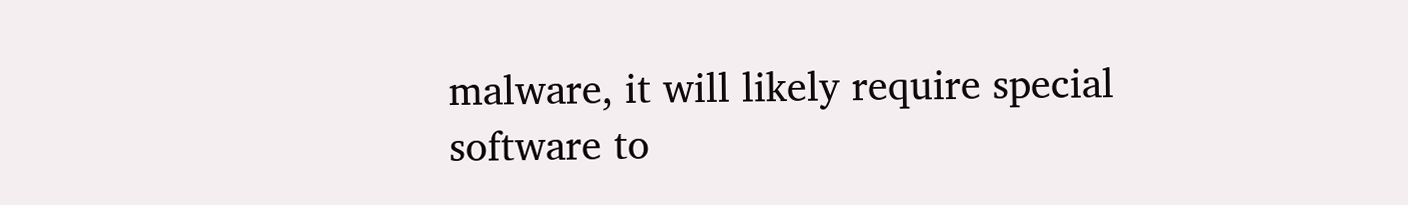malware, it will likely require special software to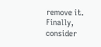remove it. Finally, consider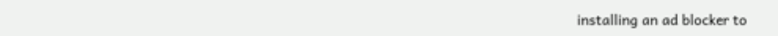installing an ad blocker to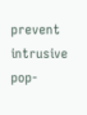prevent intrusive pop-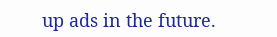up ads in the future.